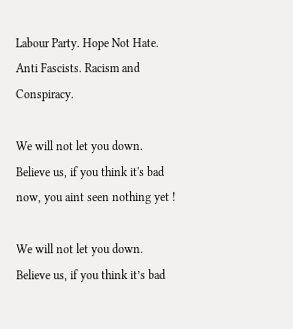Labour Party. Hope Not Hate. Anti Fascists. Racism and Conspiracy.

We will not let you down. Believe us, if you think it's bad now, you aint seen nothing yet !

We will not let you down. Believe us, if you think it’s bad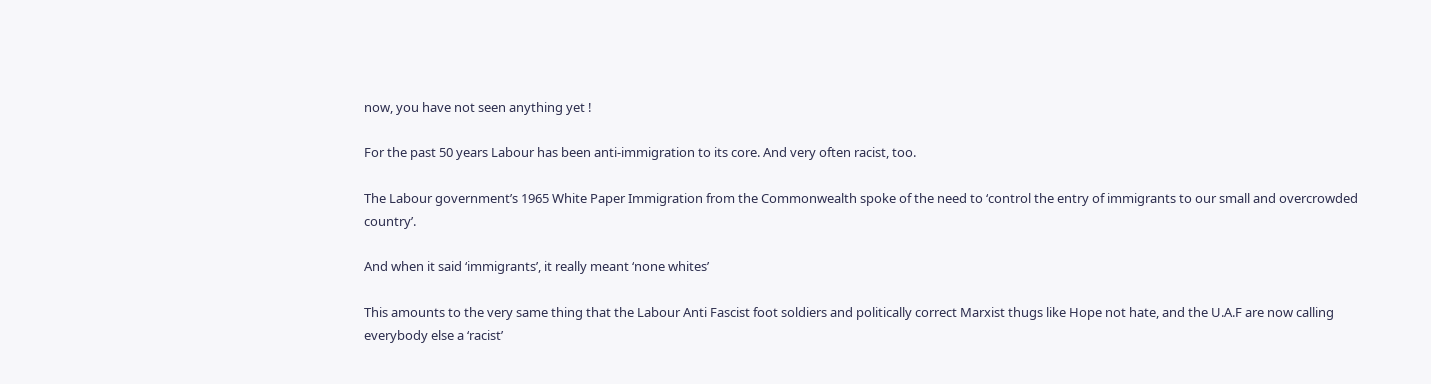now, you have not seen anything yet !

For the past 50 years Labour has been anti-immigration to its core. And very often racist, too.

The Labour government’s 1965 White Paper Immigration from the Commonwealth spoke of the need to ‘control the entry of immigrants to our small and overcrowded country’.

And when it said ‘immigrants’, it really meant ‘none whites’

This amounts to the very same thing that the Labour Anti Fascist foot soldiers and politically correct Marxist thugs like Hope not hate, and the U.A.F are now calling everybody else a ‘racist’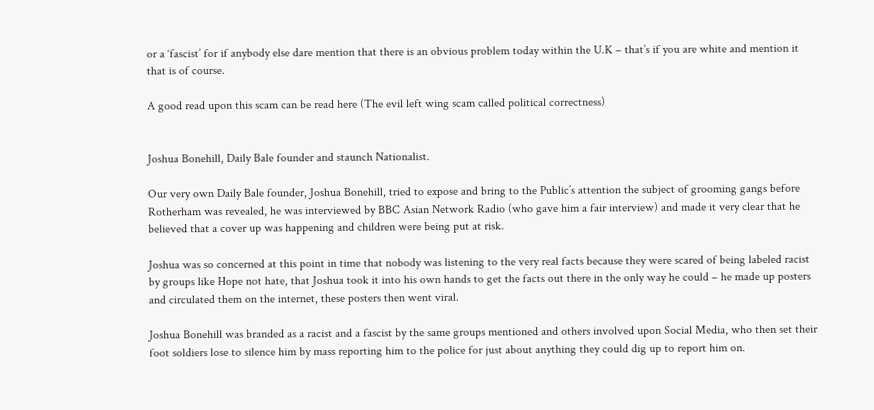or a ‘fascist’ for if anybody else dare mention that there is an obvious problem today within the U.K – that’s if you are white and mention it that is of course.

A good read upon this scam can be read here (The evil left wing scam called political correctness)


Joshua Bonehill, Daily Bale founder and staunch Nationalist.

Our very own Daily Bale founder, Joshua Bonehill, tried to expose and bring to the Public’s attention the subject of grooming gangs before Rotherham was revealed, he was interviewed by BBC Asian Network Radio (who gave him a fair interview) and made it very clear that he believed that a cover up was happening and children were being put at risk.

Joshua was so concerned at this point in time that nobody was listening to the very real facts because they were scared of being labeled racist by groups like Hope not hate, that Joshua took it into his own hands to get the facts out there in the only way he could – he made up posters and circulated them on the internet, these posters then went viral.

Joshua Bonehill was branded as a racist and a fascist by the same groups mentioned and others involved upon Social Media, who then set their foot soldiers lose to silence him by mass reporting him to the police for just about anything they could dig up to report him on.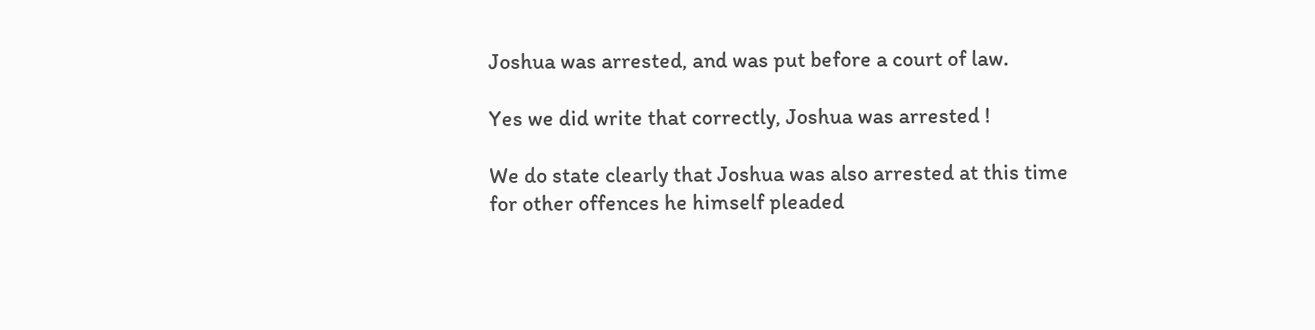Joshua was arrested, and was put before a court of law.

Yes we did write that correctly, Joshua was arrested !

We do state clearly that Joshua was also arrested at this time for other offences he himself pleaded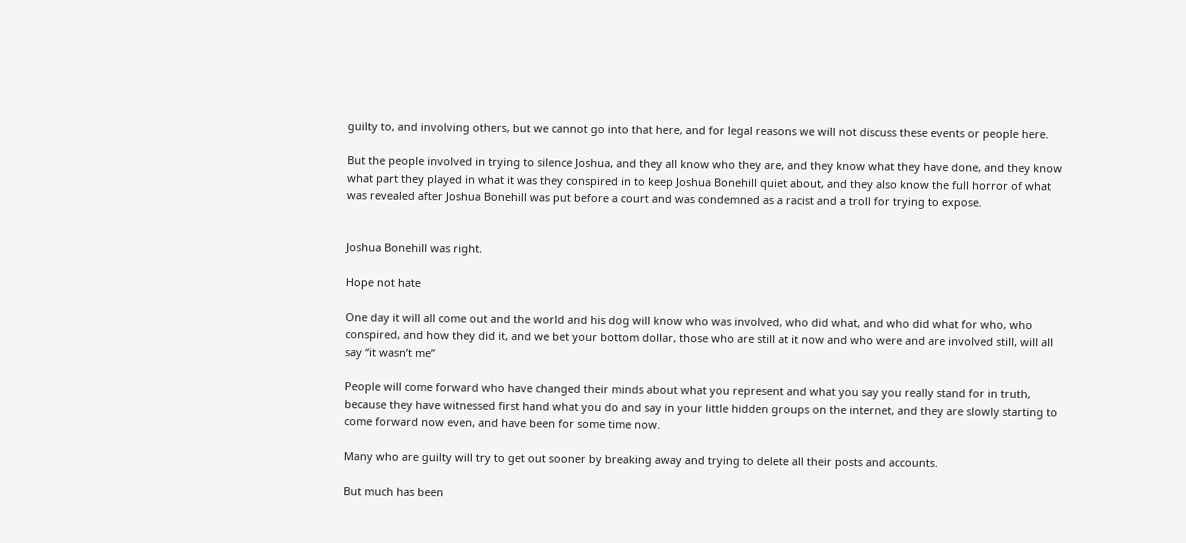guilty to, and involving others, but we cannot go into that here, and for legal reasons we will not discuss these events or people here.

But the people involved in trying to silence Joshua, and they all know who they are, and they know what they have done, and they know what part they played in what it was they conspired in to keep Joshua Bonehill quiet about, and they also know the full horror of what was revealed after Joshua Bonehill was put before a court and was condemned as a racist and a troll for trying to expose.


Joshua Bonehill was right.

Hope not hate

One day it will all come out and the world and his dog will know who was involved, who did what, and who did what for who, who conspired, and how they did it, and we bet your bottom dollar, those who are still at it now and who were and are involved still, will all say “it wasn’t me”

People will come forward who have changed their minds about what you represent and what you say you really stand for in truth, because they have witnessed first hand what you do and say in your little hidden groups on the internet, and they are slowly starting to come forward now even, and have been for some time now.

Many who are guilty will try to get out sooner by breaking away and trying to delete all their posts and accounts.

But much has been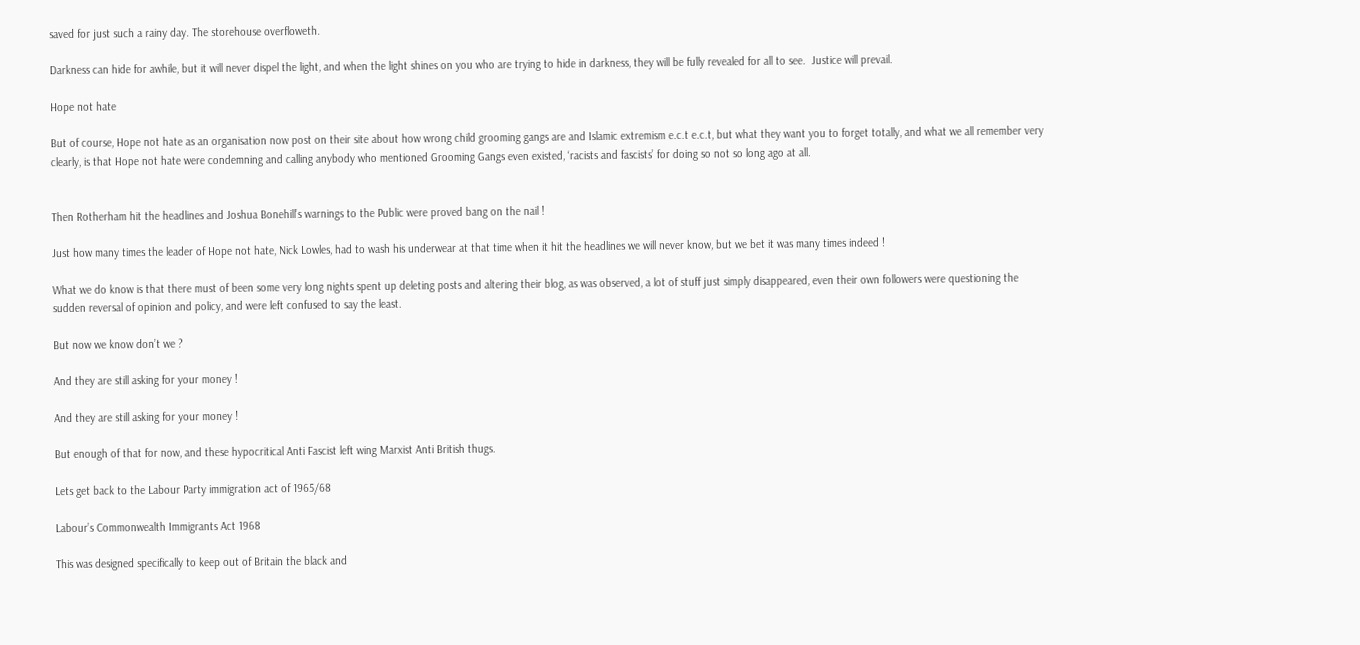saved for just such a rainy day. The storehouse overfloweth.

Darkness can hide for awhile, but it will never dispel the light, and when the light shines on you who are trying to hide in darkness, they will be fully revealed for all to see.  Justice will prevail.

Hope not hate

But of course, Hope not hate as an organisation now post on their site about how wrong child grooming gangs are and Islamic extremism e.c.t e.c.t, but what they want you to forget totally, and what we all remember very clearly, is that Hope not hate were condemning and calling anybody who mentioned Grooming Gangs even existed, ‘racists and fascists’ for doing so not so long ago at all.


Then Rotherham hit the headlines and Joshua Bonehill’s warnings to the Public were proved bang on the nail !

Just how many times the leader of Hope not hate, Nick Lowles, had to wash his underwear at that time when it hit the headlines we will never know, but we bet it was many times indeed !

What we do know is that there must of been some very long nights spent up deleting posts and altering their blog, as was observed, a lot of stuff just simply disappeared, even their own followers were questioning the sudden reversal of opinion and policy, and were left confused to say the least.

But now we know don’t we ?

And they are still asking for your money !

And they are still asking for your money !

But enough of that for now, and these hypocritical Anti Fascist left wing Marxist Anti British thugs.

Lets get back to the Labour Party immigration act of 1965/68

Labour’s Commonwealth Immigrants Act 1968

This was designed specifically to keep out of Britain the black and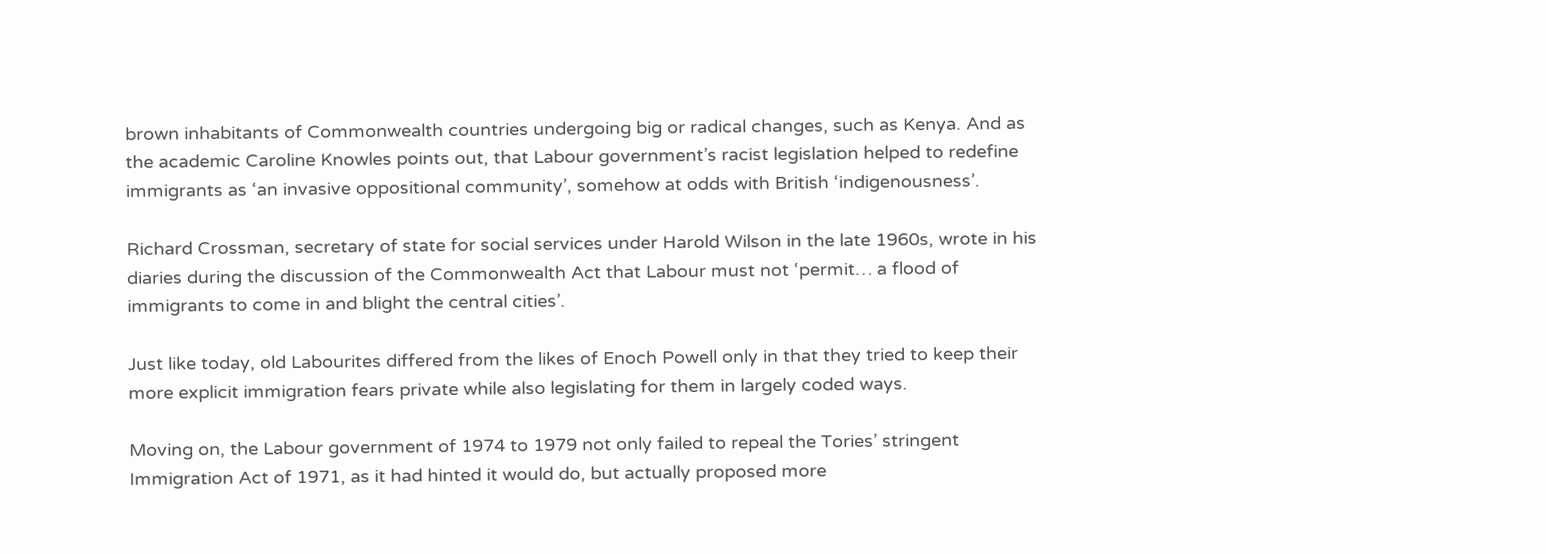brown inhabitants of Commonwealth countries undergoing big or radical changes, such as Kenya. And as the academic Caroline Knowles points out, that Labour government’s racist legislation helped to redefine immigrants as ‘an invasive oppositional community’, somehow at odds with British ‘indigenousness’.

Richard Crossman, secretary of state for social services under Harold Wilson in the late 1960s, wrote in his diaries during the discussion of the Commonwealth Act that Labour must not ‘permit… a flood of immigrants to come in and blight the central cities’.

Just like today, old Labourites differed from the likes of Enoch Powell only in that they tried to keep their more explicit immigration fears private while also legislating for them in largely coded ways.

Moving on, the Labour government of 1974 to 1979 not only failed to repeal the Tories’ stringent Immigration Act of 1971, as it had hinted it would do, but actually proposed more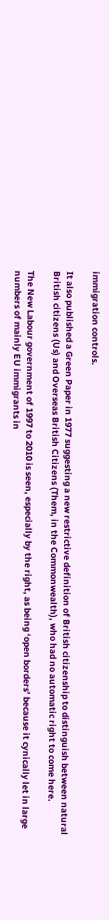immigration controls.

It also published a Green Paper in 1977 suggesting a new restrictive definition of British citizenship to distinguish between natural British citizens (Us) and Overseas British Citizens (Them, in the Commonwealth), who had no automatic right to come here.

The New Labour government of 1997 to 2010 is seen, especially by the right, as being ‘open borders’ because it cynically let in large numbers of mainly EU immigrants in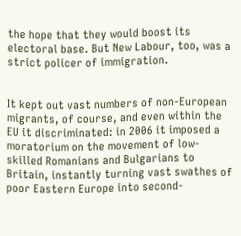the hope that they would boost its electoral base. But New Labour, too, was a strict policer of immigration.


It kept out vast numbers of non-European migrants, of course, and even within the EU it discriminated: in 2006 it imposed a moratorium on the movement of low-skilled Romanians and Bulgarians to Britain, instantly turning vast swathes of poor Eastern Europe into second-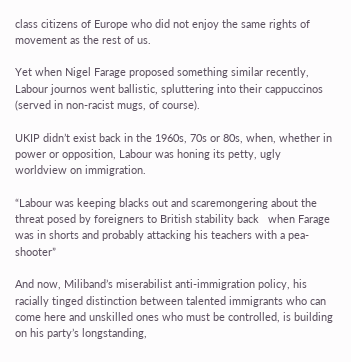class citizens of Europe who did not enjoy the same rights of movement as the rest of us.

Yet when Nigel Farage proposed something similar recently, Labour journos went ballistic, spluttering into their cappuccinos (served in non-racist mugs, of course).

UKIP didn’t exist back in the 1960s, 70s or 80s, when, whether in power or opposition, Labour was honing its petty, ugly worldview on immigration.

“Labour was keeping blacks out and scaremongering about the threat posed by foreigners to British stability back   when Farage was in shorts and probably attacking his teachers with a pea-shooter”

And now, Miliband’s miserabilist anti-immigration policy, his racially tinged distinction between talented immigrants who can come here and unskilled ones who must be controlled, is building on his party’s longstanding,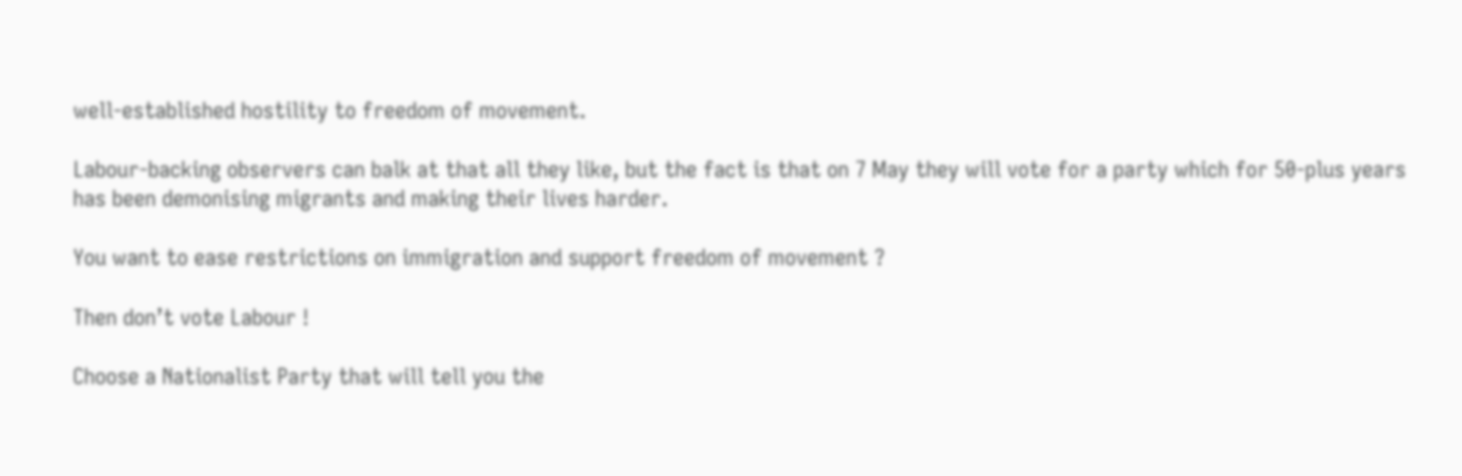well-established hostility to freedom of movement.

Labour-backing observers can balk at that all they like, but the fact is that on 7 May they will vote for a party which for 50-plus years has been demonising migrants and making their lives harder.

You want to ease restrictions on immigration and support freedom of movement ?

Then don’t vote Labour !

Choose a Nationalist Party that will tell you the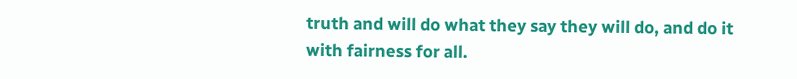truth and will do what they say they will do, and do it with fairness for all.